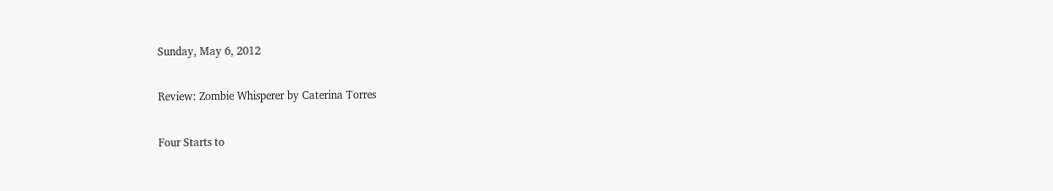Sunday, May 6, 2012

Review: Zombie Whisperer by Caterina Torres

Four Starts to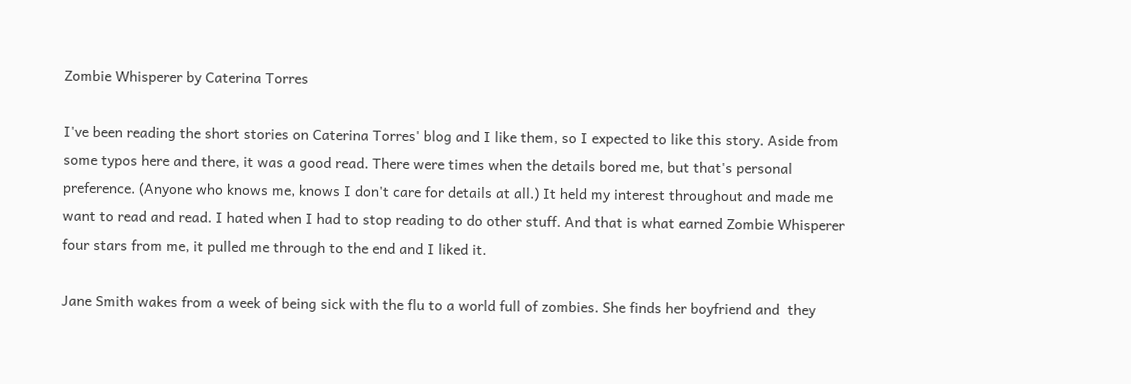Zombie Whisperer by Caterina Torres

I've been reading the short stories on Caterina Torres' blog and I like them, so I expected to like this story. Aside from some typos here and there, it was a good read. There were times when the details bored me, but that's personal preference. (Anyone who knows me, knows I don't care for details at all.) It held my interest throughout and made me want to read and read. I hated when I had to stop reading to do other stuff. And that is what earned Zombie Whisperer four stars from me, it pulled me through to the end and I liked it.

Jane Smith wakes from a week of being sick with the flu to a world full of zombies. She finds her boyfriend and  they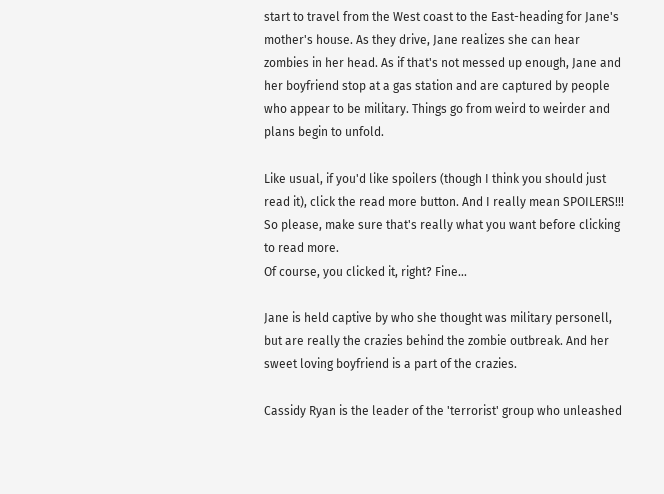start to travel from the West coast to the East-heading for Jane's mother's house. As they drive, Jane realizes she can hear zombies in her head. As if that's not messed up enough, Jane and her boyfriend stop at a gas station and are captured by people who appear to be military. Things go from weird to weirder and plans begin to unfold.

Like usual, if you'd like spoilers (though I think you should just read it), click the read more button. And I really mean SPOILERS!!! So please, make sure that's really what you want before clicking to read more.
Of course, you clicked it, right? Fine...

Jane is held captive by who she thought was military personell, but are really the crazies behind the zombie outbreak. And her sweet loving boyfriend is a part of the crazies.

Cassidy Ryan is the leader of the 'terrorist' group who unleashed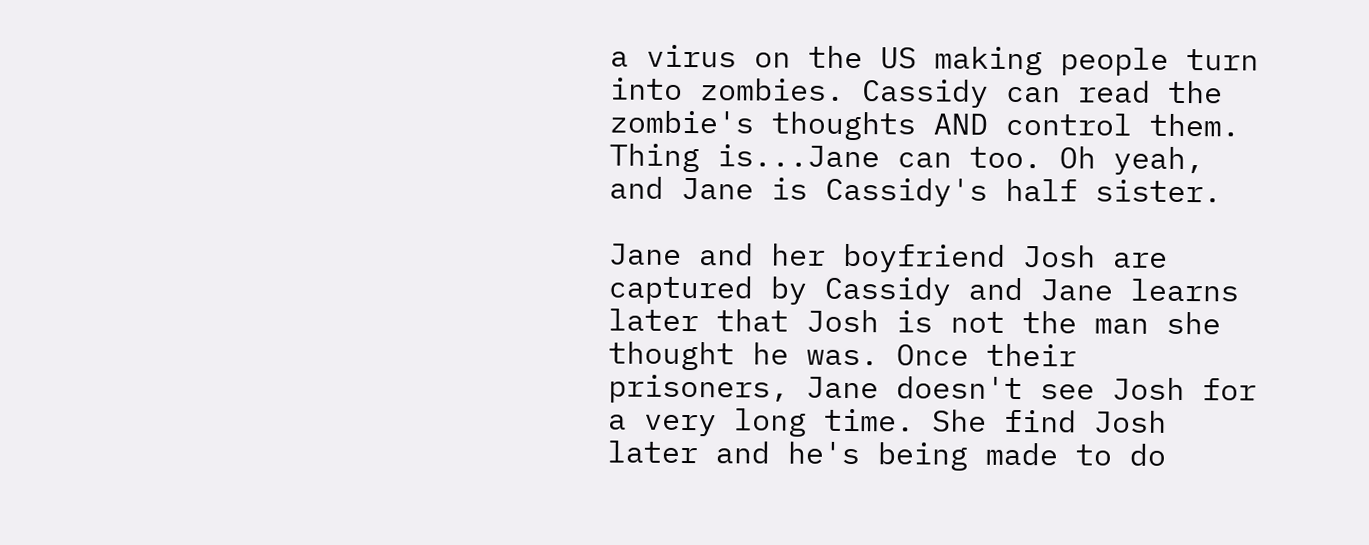a virus on the US making people turn into zombies. Cassidy can read the zombie's thoughts AND control them. Thing is...Jane can too. Oh yeah, and Jane is Cassidy's half sister.

Jane and her boyfriend Josh are captured by Cassidy and Jane learns later that Josh is not the man she thought he was. Once their prisoners, Jane doesn't see Josh for a very long time. She find Josh later and he's being made to do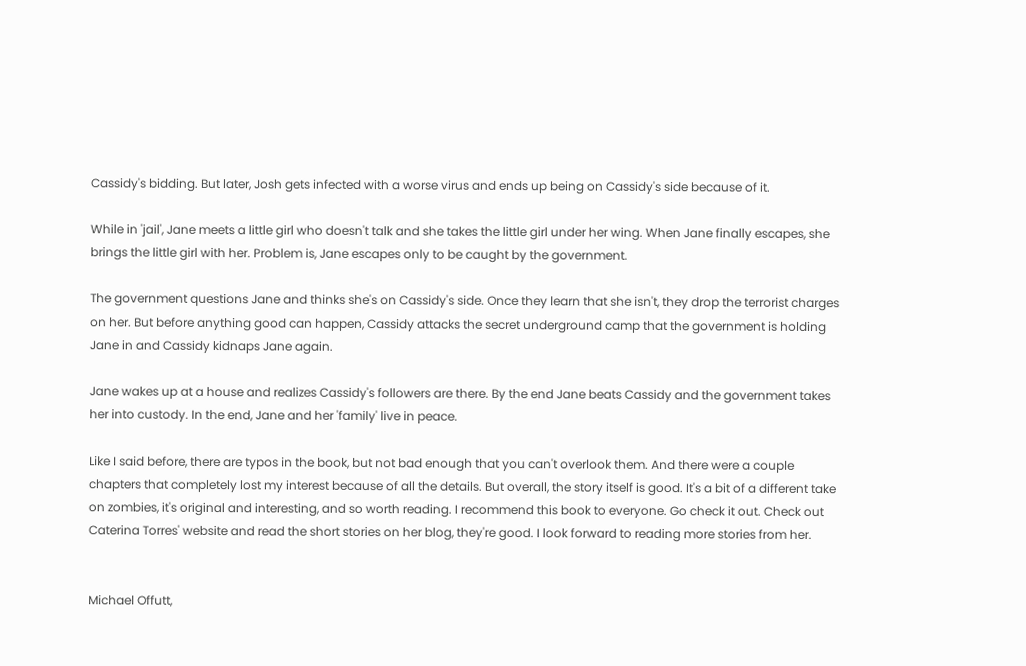Cassidy's bidding. But later, Josh gets infected with a worse virus and ends up being on Cassidy's side because of it.

While in 'jail', Jane meets a little girl who doesn't talk and she takes the little girl under her wing. When Jane finally escapes, she brings the little girl with her. Problem is, Jane escapes only to be caught by the government.

The government questions Jane and thinks she's on Cassidy's side. Once they learn that she isn't, they drop the terrorist charges on her. But before anything good can happen, Cassidy attacks the secret underground camp that the government is holding Jane in and Cassidy kidnaps Jane again.

Jane wakes up at a house and realizes Cassidy's followers are there. By the end Jane beats Cassidy and the government takes her into custody. In the end, Jane and her 'family' live in peace.

Like I said before, there are typos in the book, but not bad enough that you can't overlook them. And there were a couple chapters that completely lost my interest because of all the details. But overall, the story itself is good. It's a bit of a different take on zombies, it's original and interesting, and so worth reading. I recommend this book to everyone. Go check it out. Check out Caterina Torres' website and read the short stories on her blog, they're good. I look forward to reading more stories from her.


Michael Offutt,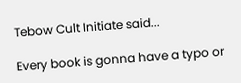Tebow Cult Initiate said...

Every book is gonna have a typo or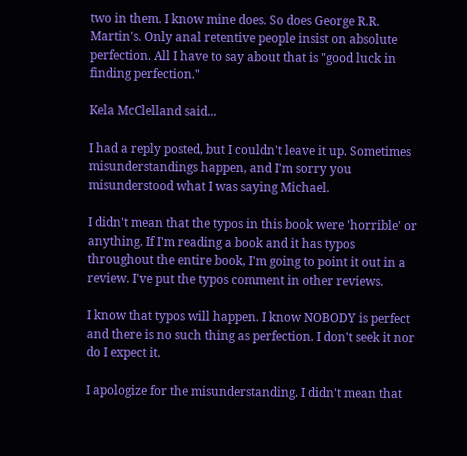two in them. I know mine does. So does George R.R. Martin's. Only anal retentive people insist on absolute perfection. All I have to say about that is "good luck in finding perfection."

Kela McClelland said...

I had a reply posted, but I couldn't leave it up. Sometimes misunderstandings happen, and I'm sorry you misunderstood what I was saying Michael.

I didn't mean that the typos in this book were 'horrible' or anything. If I'm reading a book and it has typos throughout the entire book, I'm going to point it out in a review. I've put the typos comment in other reviews.

I know that typos will happen. I know NOBODY is perfect and there is no such thing as perfection. I don't seek it nor do I expect it.

I apologize for the misunderstanding. I didn't mean that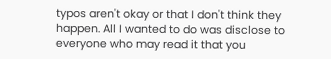typos aren't okay or that I don't think they happen. All I wanted to do was disclose to everyone who may read it that you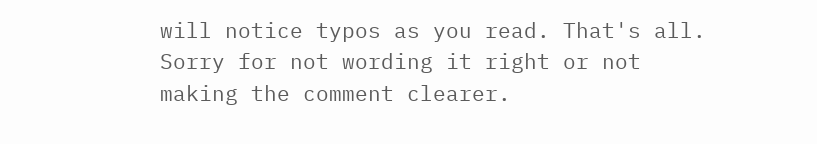will notice typos as you read. That's all. Sorry for not wording it right or not making the comment clearer.